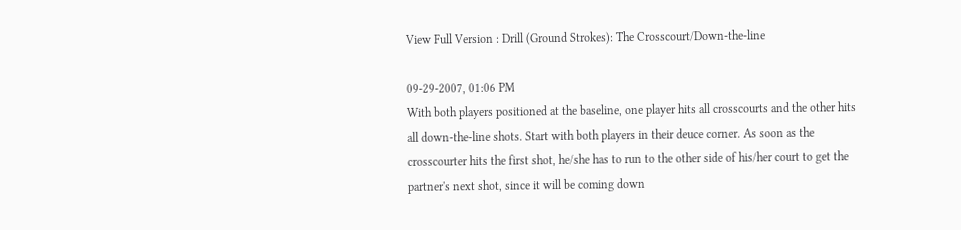View Full Version : Drill (Ground Strokes): The Crosscourt/Down-the-line

09-29-2007, 01:06 PM
With both players positioned at the baseline, one player hits all crosscourts and the other hits all down-the-line shots. Start with both players in their deuce corner. As soon as the crosscourter hits the first shot, he/she has to run to the other side of his/her court to get the partner's next shot, since it will be coming down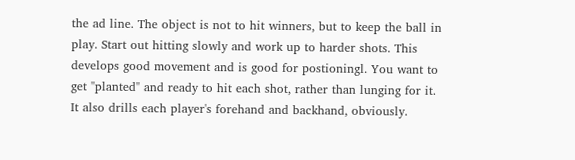the ad line. The object is not to hit winners, but to keep the ball in play. Start out hitting slowly and work up to harder shots. This develops good movement and is good for postioningl. You want to get "planted" and ready to hit each shot, rather than lunging for it. It also drills each player's forehand and backhand, obviously.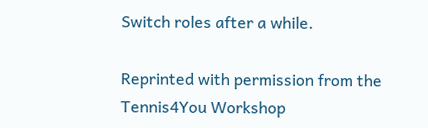Switch roles after a while.

Reprinted with permission from the Tennis4You Workshop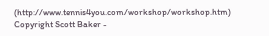(http://www.tennis4you.com/workshop/workshop.htm)
Copyright Scott Baker -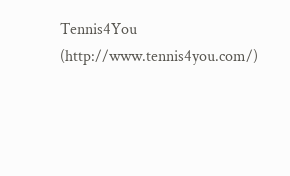Tennis4You (http://www.tennis4you.com/)